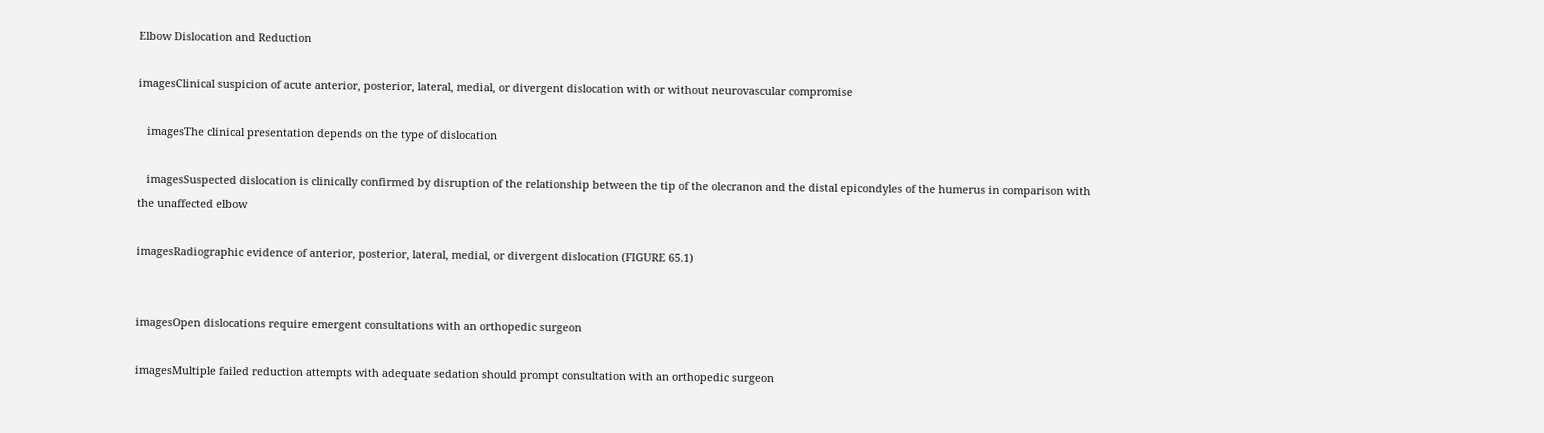Elbow Dislocation and Reduction

imagesClinical suspicion of acute anterior, posterior, lateral, medial, or divergent dislocation with or without neurovascular compromise

   imagesThe clinical presentation depends on the type of dislocation

   imagesSuspected dislocation is clinically confirmed by disruption of the relationship between the tip of the olecranon and the distal epicondyles of the humerus in comparison with the unaffected elbow

imagesRadiographic evidence of anterior, posterior, lateral, medial, or divergent dislocation (FIGURE 65.1)


imagesOpen dislocations require emergent consultations with an orthopedic surgeon

imagesMultiple failed reduction attempts with adequate sedation should prompt consultation with an orthopedic surgeon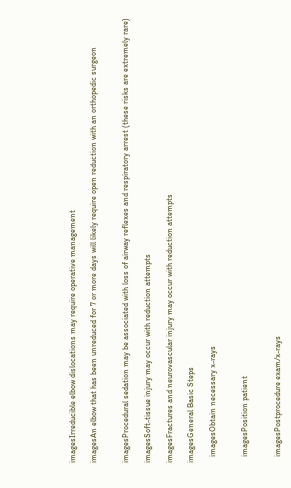imagesIrreducible elbow dislocations may require operative management

imagesAn elbow that has been unreduced for 7 or more days will likely require open reduction with an orthopedic surgeon


imagesProcedural sedation may be associated with loss of airway reflexes and respiratory arrest (these risks are extremely rare)

imagesSoft-tissue injury may occur with reduction attempts

imagesFractures and neurovascular injury may occur with reduction attempts

imagesGeneral Basic Steps

   imagesObtain necessary x-rays


   imagesPosition patient


   imagesPostprocedure exam/x-rays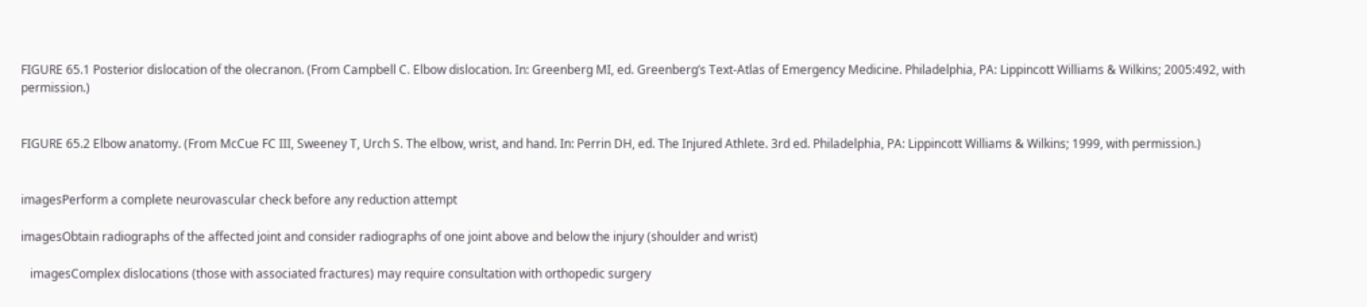FIGURE 65.1 Posterior dislocation of the olecranon. (From Campbell C. Elbow dislocation. In: Greenberg MI, ed. Greenberg’s Text-Atlas of Emergency Medicine. Philadelphia, PA: Lippincott Williams & Wilkins; 2005:492, with permission.)


FIGURE 65.2 Elbow anatomy. (From McCue FC III, Sweeney T, Urch S. The elbow, wrist, and hand. In: Perrin DH, ed. The Injured Athlete. 3rd ed. Philadelphia, PA: Lippincott Williams & Wilkins; 1999, with permission.)


imagesPerform a complete neurovascular check before any reduction attempt

imagesObtain radiographs of the affected joint and consider radiographs of one joint above and below the injury (shoulder and wrist)

   imagesComplex dislocations (those with associated fractures) may require consultation with orthopedic surgery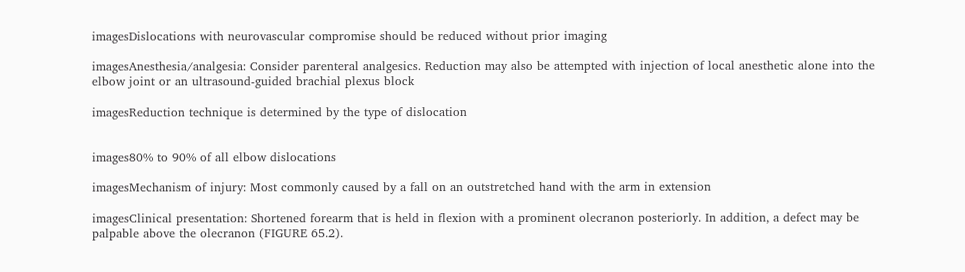imagesDislocations with neurovascular compromise should be reduced without prior imaging

imagesAnesthesia/analgesia: Consider parenteral analgesics. Reduction may also be attempted with injection of local anesthetic alone into the elbow joint or an ultrasound-guided brachial plexus block

imagesReduction technique is determined by the type of dislocation


images80% to 90% of all elbow dislocations

imagesMechanism of injury: Most commonly caused by a fall on an outstretched hand with the arm in extension

imagesClinical presentation: Shortened forearm that is held in flexion with a prominent olecranon posteriorly. In addition, a defect may be palpable above the olecranon (FIGURE 65.2).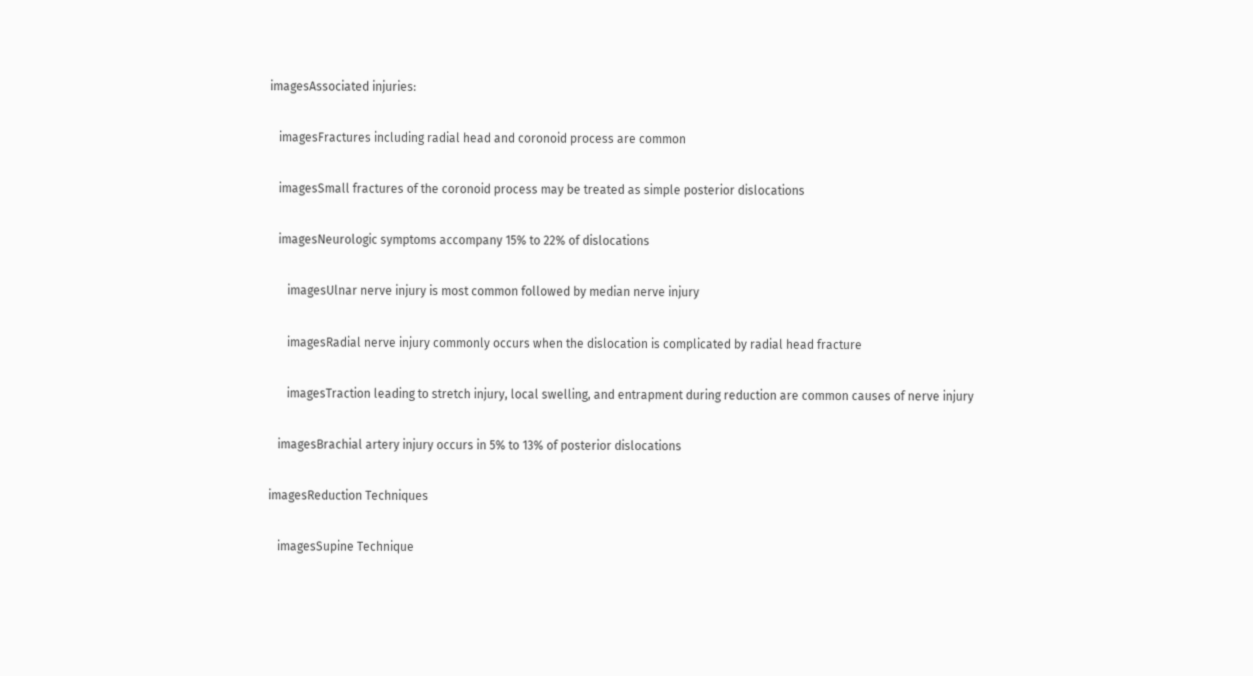imagesAssociated injuries:

   imagesFractures including radial head and coronoid process are common

   imagesSmall fractures of the coronoid process may be treated as simple posterior dislocations

   imagesNeurologic symptoms accompany 15% to 22% of dislocations

      imagesUlnar nerve injury is most common followed by median nerve injury

      imagesRadial nerve injury commonly occurs when the dislocation is complicated by radial head fracture

      imagesTraction leading to stretch injury, local swelling, and entrapment during reduction are common causes of nerve injury

   imagesBrachial artery injury occurs in 5% to 13% of posterior dislocations

imagesReduction Techniques

   imagesSupine Technique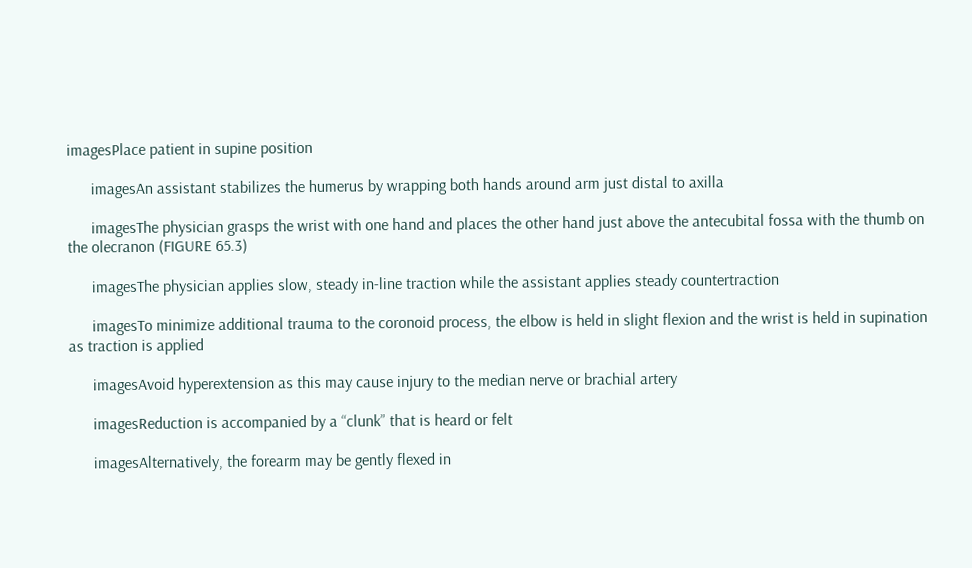imagesPlace patient in supine position

      imagesAn assistant stabilizes the humerus by wrapping both hands around arm just distal to axilla

      imagesThe physician grasps the wrist with one hand and places the other hand just above the antecubital fossa with the thumb on the olecranon (FIGURE 65.3)

      imagesThe physician applies slow, steady in-line traction while the assistant applies steady countertraction

      imagesTo minimize additional trauma to the coronoid process, the elbow is held in slight flexion and the wrist is held in supination as traction is applied

      imagesAvoid hyperextension as this may cause injury to the median nerve or brachial artery

      imagesReduction is accompanied by a “clunk” that is heard or felt

      imagesAlternatively, the forearm may be gently flexed in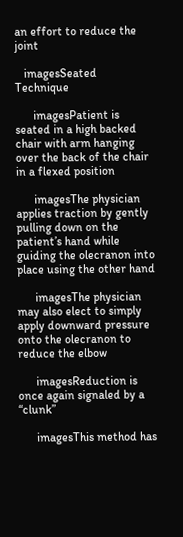an effort to reduce the joint

   imagesSeated Technique

      imagesPatient is seated in a high backed chair with arm hanging over the back of the chair in a flexed position

      imagesThe physician applies traction by gently pulling down on the patient’s hand while guiding the olecranon into place using the other hand

      imagesThe physician may also elect to simply apply downward pressure onto the olecranon to reduce the elbow

      imagesReduction is once again signaled by a “clunk”

      imagesThis method has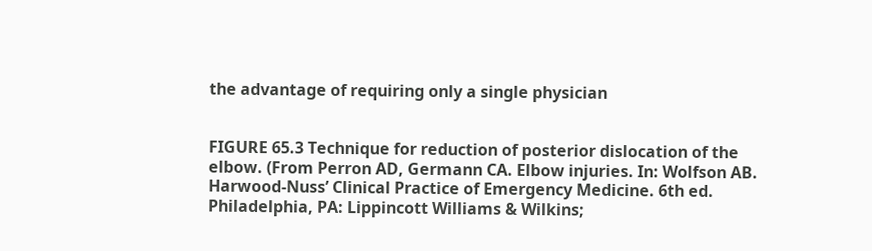the advantage of requiring only a single physician


FIGURE 65.3 Technique for reduction of posterior dislocation of the elbow. (From Perron AD, Germann CA. Elbow injuries. In: Wolfson AB. Harwood-Nuss’ Clinical Practice of Emergency Medicine. 6th ed. Philadelphia, PA: Lippincott Williams & Wilkins;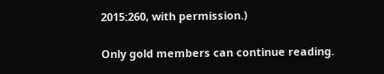2015:260, with permission.)

Only gold members can continue reading.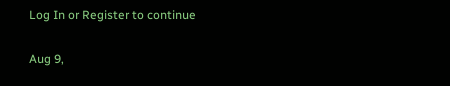Log In or Register to continue

Aug 9,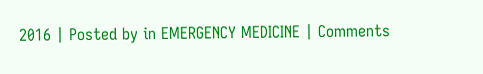2016 | Posted by in EMERGENCY MEDICINE | Comments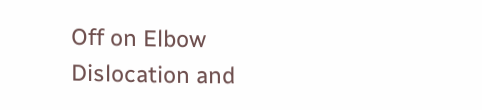Off on Elbow Dislocation and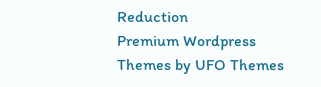Reduction
Premium Wordpress Themes by UFO Themes